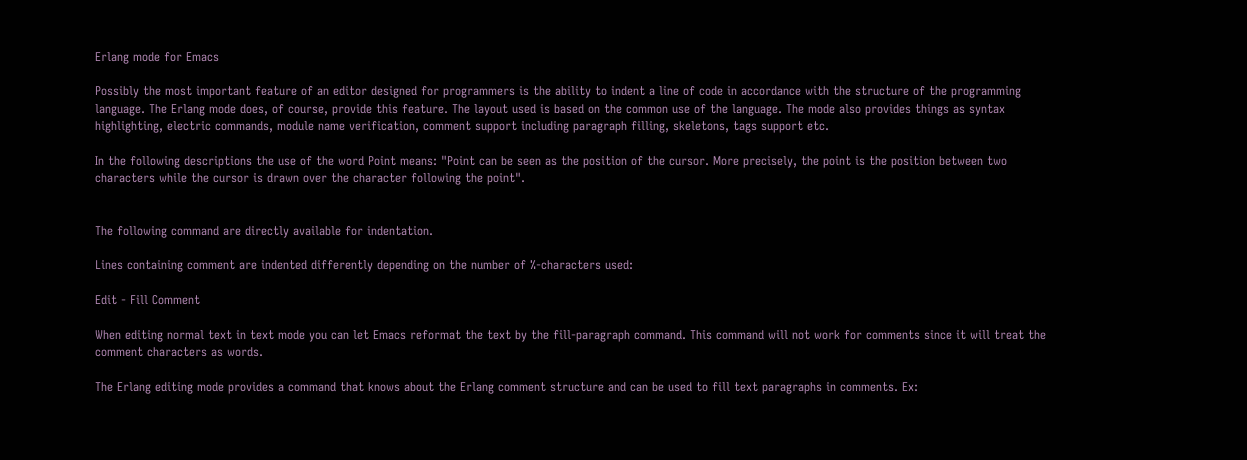Erlang mode for Emacs

Possibly the most important feature of an editor designed for programmers is the ability to indent a line of code in accordance with the structure of the programming language. The Erlang mode does, of course, provide this feature. The layout used is based on the common use of the language. The mode also provides things as syntax highlighting, electric commands, module name verification, comment support including paragraph filling, skeletons, tags support etc.

In the following descriptions the use of the word Point means: "Point can be seen as the position of the cursor. More precisely, the point is the position between two characters while the cursor is drawn over the character following the point".


The following command are directly available for indentation.

Lines containing comment are indented differently depending on the number of %-characters used:

Edit - Fill Comment

When editing normal text in text mode you can let Emacs reformat the text by the fill-paragraph command. This command will not work for comments since it will treat the comment characters as words.

The Erlang editing mode provides a command that knows about the Erlang comment structure and can be used to fill text paragraphs in comments. Ex: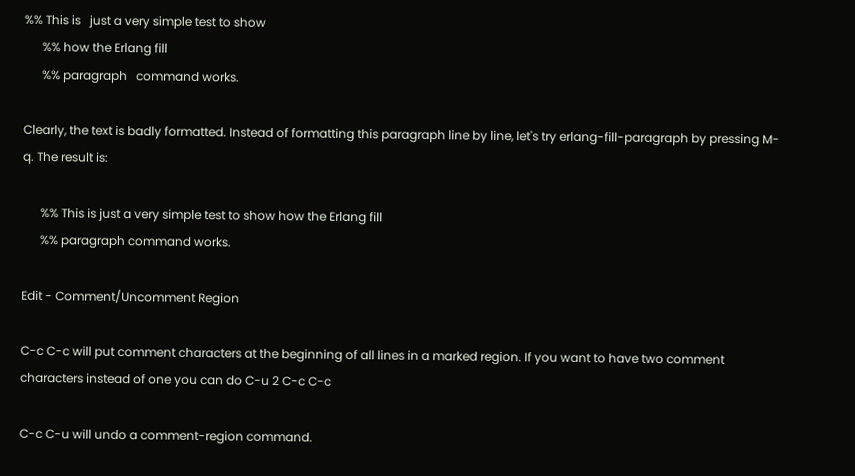%% This is   just a very simple test to show
      %% how the Erlang fill
      %% paragraph   command works.

Clearly, the text is badly formatted. Instead of formatting this paragraph line by line, let's try erlang-fill-paragraph by pressing M-q. The result is:

      %% This is just a very simple test to show how the Erlang fill
      %% paragraph command works.

Edit - Comment/Uncomment Region

C-c C-c will put comment characters at the beginning of all lines in a marked region. If you want to have two comment characters instead of one you can do C-u 2 C-c C-c

C-c C-u will undo a comment-region command.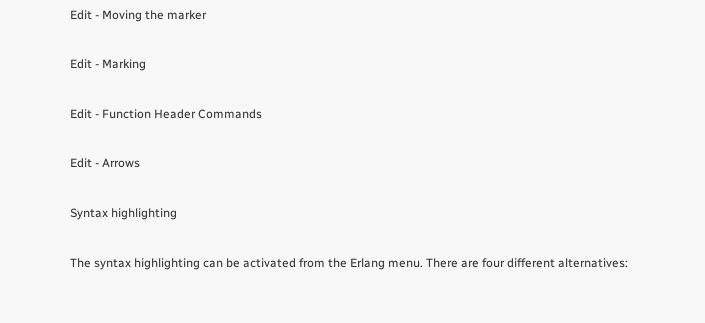Edit - Moving the marker

Edit - Marking

Edit - Function Header Commands

Edit - Arrows

Syntax highlighting

The syntax highlighting can be activated from the Erlang menu. There are four different alternatives: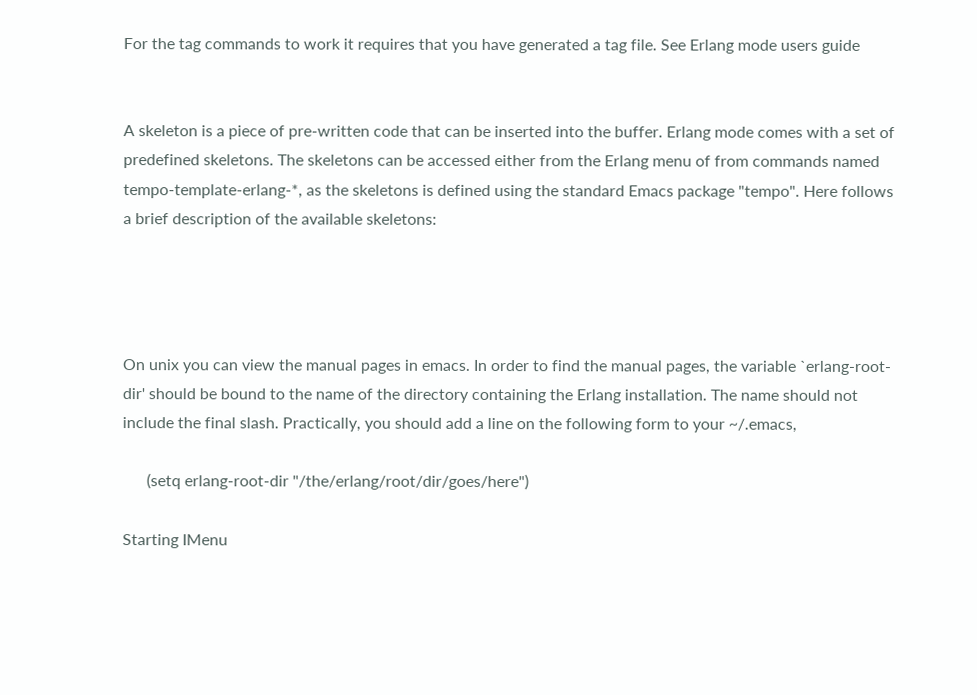For the tag commands to work it requires that you have generated a tag file. See Erlang mode users guide


A skeleton is a piece of pre-written code that can be inserted into the buffer. Erlang mode comes with a set of predefined skeletons. The skeletons can be accessed either from the Erlang menu of from commands named tempo-template-erlang-*, as the skeletons is defined using the standard Emacs package "tempo". Here follows a brief description of the available skeletons:




On unix you can view the manual pages in emacs. In order to find the manual pages, the variable `erlang-root-dir' should be bound to the name of the directory containing the Erlang installation. The name should not include the final slash. Practically, you should add a line on the following form to your ~/.emacs,

      (setq erlang-root-dir "/the/erlang/root/dir/goes/here")

Starting IMenu